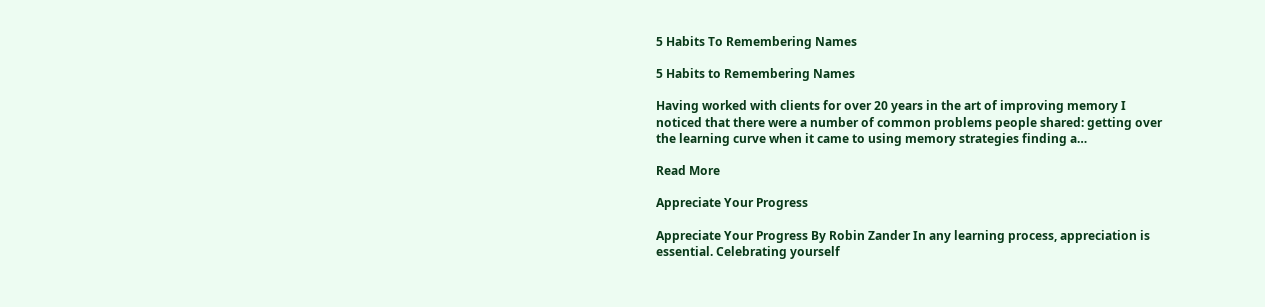5 Habits To Remembering Names

5 Habits to Remembering Names

Having worked with clients for over 20 years in the art of improving memory I noticed that there were a number of common problems people shared: getting over the learning curve when it came to using memory strategies finding a…

Read More

Appreciate Your Progress

Appreciate Your Progress By Robin Zander In any learning process, appreciation is essential. Celebrating yourself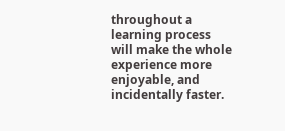throughout a learning process will make the whole experience more enjoyable, and incidentally faster.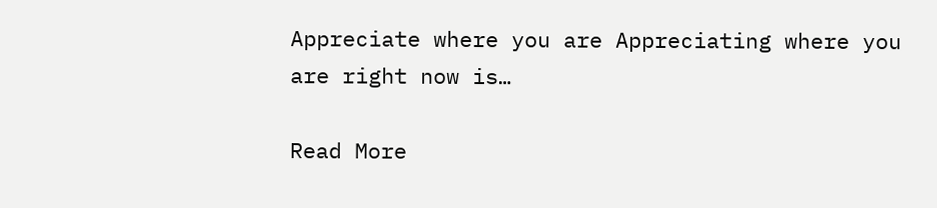Appreciate where you are Appreciating where you are right now is…

Read More